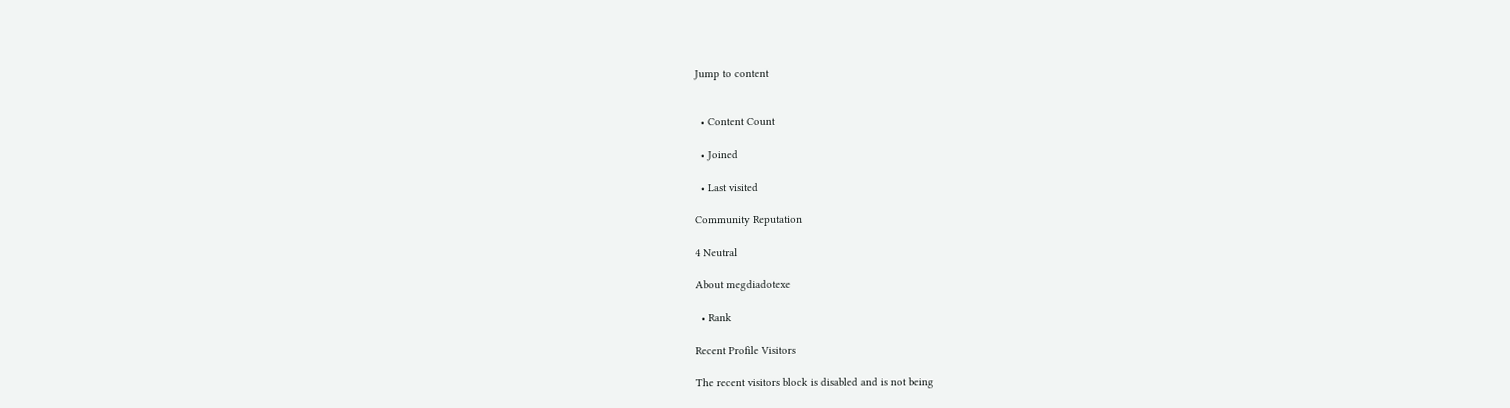Jump to content


  • Content Count

  • Joined

  • Last visited

Community Reputation

4 Neutral

About megdiadotexe

  • Rank

Recent Profile Visitors

The recent visitors block is disabled and is not being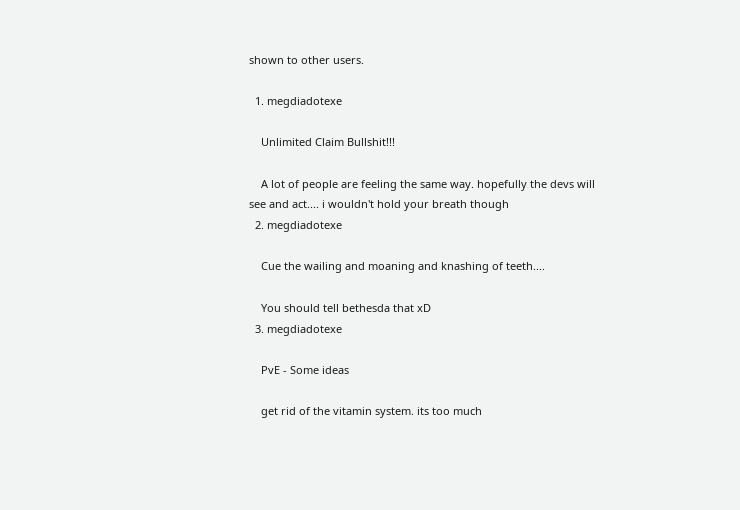shown to other users.

  1. megdiadotexe

    Unlimited Claim Bullshit!!!

    A lot of people are feeling the same way. hopefully the devs will see and act.... i wouldn't hold your breath though
  2. megdiadotexe

    Cue the wailing and moaning and knashing of teeth....

    You should tell bethesda that xD
  3. megdiadotexe

    PvE - Some ideas

    get rid of the vitamin system. its too much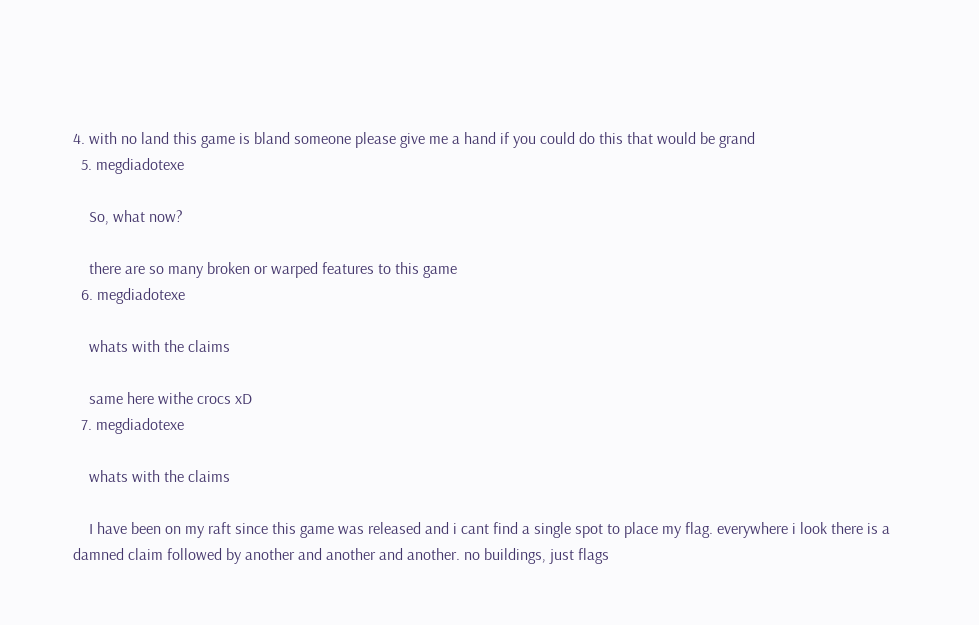4. with no land this game is bland someone please give me a hand if you could do this that would be grand
  5. megdiadotexe

    So, what now?

    there are so many broken or warped features to this game
  6. megdiadotexe

    whats with the claims

    same here withe crocs xD
  7. megdiadotexe

    whats with the claims

    I have been on my raft since this game was released and i cant find a single spot to place my flag. everywhere i look there is a damned claim followed by another and another and another. no buildings, just flags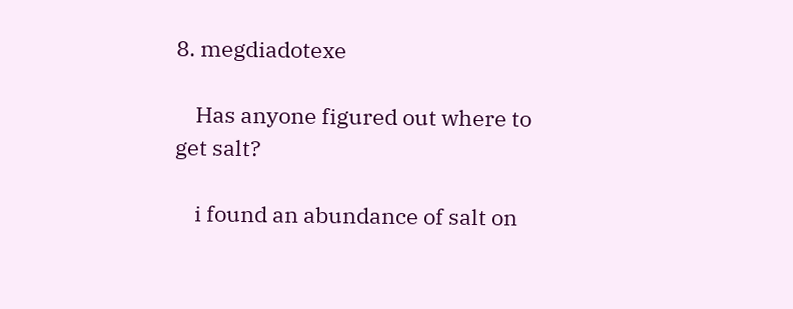8. megdiadotexe

    Has anyone figured out where to get salt?

    i found an abundance of salt on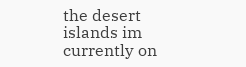the desert islands im currently on